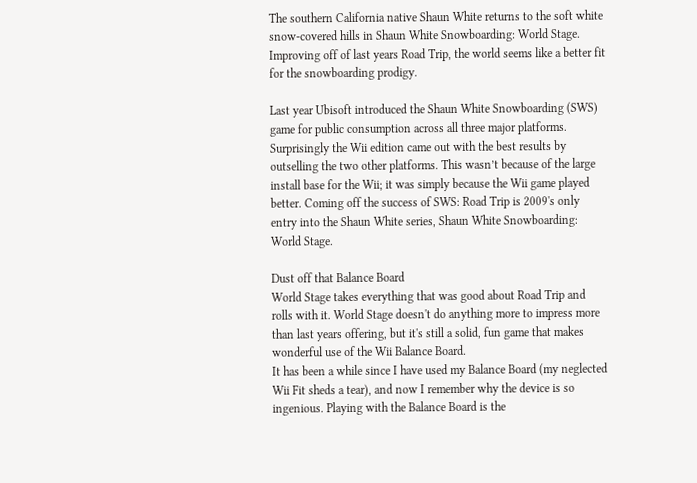The southern California native Shaun White returns to the soft white snow-covered hills in Shaun White Snowboarding: World Stage. Improving off of last years Road Trip, the world seems like a better fit for the snowboarding prodigy.

Last year Ubisoft introduced the Shaun White Snowboarding (SWS) game for public consumption across all three major platforms. Surprisingly the Wii edition came out with the best results by outselling the two other platforms. This wasn’t because of the large install base for the Wii; it was simply because the Wii game played better. Coming off the success of SWS: Road Trip is 2009's only entry into the Shaun White series, Shaun White Snowboarding: World Stage.

Dust off that Balance Board
World Stage takes everything that was good about Road Trip and rolls with it. World Stage doesn't do anything more to impress more than last years offering, but it's still a solid, fun game that makes wonderful use of the Wii Balance Board.
It has been a while since I have used my Balance Board (my neglected Wii Fit sheds a tear), and now I remember why the device is so ingenious. Playing with the Balance Board is the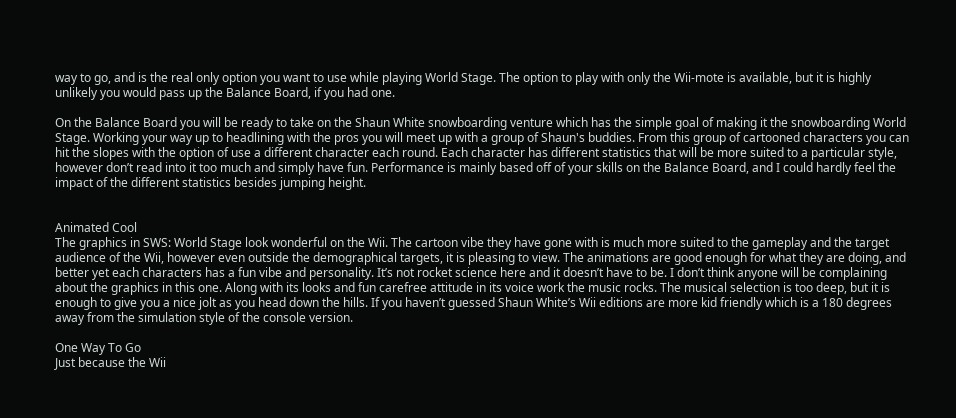way to go, and is the real only option you want to use while playing World Stage. The option to play with only the Wii-mote is available, but it is highly unlikely you would pass up the Balance Board, if you had one.

On the Balance Board you will be ready to take on the Shaun White snowboarding venture which has the simple goal of making it the snowboarding World Stage. Working your way up to headlining with the pros you will meet up with a group of Shaun's buddies. From this group of cartooned characters you can hit the slopes with the option of use a different character each round. Each character has different statistics that will be more suited to a particular style, however don’t read into it too much and simply have fun. Performance is mainly based off of your skills on the Balance Board, and I could hardly feel the impact of the different statistics besides jumping height.


Animated Cool
The graphics in SWS: World Stage look wonderful on the Wii. The cartoon vibe they have gone with is much more suited to the gameplay and the target audience of the Wii, however even outside the demographical targets, it is pleasing to view. The animations are good enough for what they are doing, and better yet each characters has a fun vibe and personality. It’s not rocket science here and it doesn’t have to be. I don’t think anyone will be complaining about the graphics in this one. Along with its looks and fun carefree attitude in its voice work the music rocks. The musical selection is too deep, but it is enough to give you a nice jolt as you head down the hills. If you haven’t guessed Shaun White’s Wii editions are more kid friendly which is a 180 degrees away from the simulation style of the console version.

One Way To Go
Just because the Wii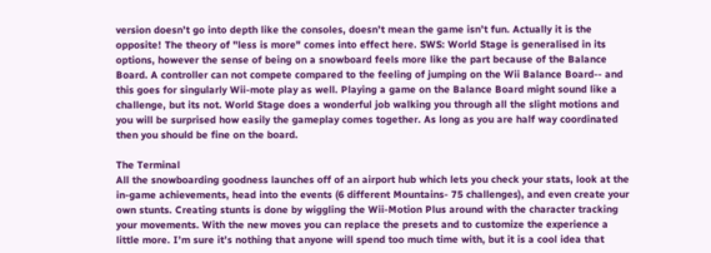version doesn’t go into depth like the consoles, doesn’t mean the game isn’t fun. Actually it is the opposite! The theory of "less is more" comes into effect here. SWS: World Stage is generalised in its options, however the sense of being on a snowboard feels more like the part because of the Balance Board. A controller can not compete compared to the feeling of jumping on the Wii Balance Board-- and this goes for singularly Wii-mote play as well. Playing a game on the Balance Board might sound like a challenge, but its not. World Stage does a wonderful job walking you through all the slight motions and you will be surprised how easily the gameplay comes together. As long as you are half way coordinated then you should be fine on the board.

The Terminal
All the snowboarding goodness launches off of an airport hub which lets you check your stats, look at the in-game achievements, head into the events (6 different Mountains- 75 challenges), and even create your own stunts. Creating stunts is done by wiggling the Wii-Motion Plus around with the character tracking your movements. With the new moves you can replace the presets and to customize the experience a little more. I’m sure it’s nothing that anyone will spend too much time with, but it is a cool idea that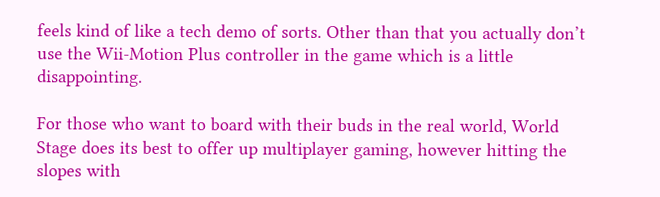feels kind of like a tech demo of sorts. Other than that you actually don’t use the Wii-Motion Plus controller in the game which is a little disappointing.

For those who want to board with their buds in the real world, World Stage does its best to offer up multiplayer gaming, however hitting the slopes with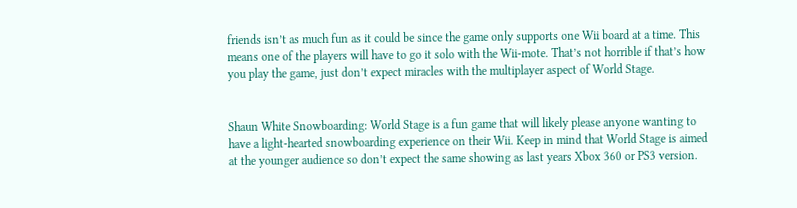friends isn’t as much fun as it could be since the game only supports one Wii board at a time. This means one of the players will have to go it solo with the Wii-mote. That’s not horrible if that’s how you play the game, just don’t expect miracles with the multiplayer aspect of World Stage.


Shaun White Snowboarding: World Stage is a fun game that will likely please anyone wanting to have a light-hearted snowboarding experience on their Wii. Keep in mind that World Stage is aimed at the younger audience so don’t expect the same showing as last years Xbox 360 or PS3 version.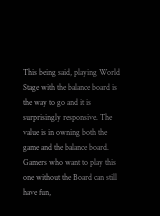This being said, playing World Stage with the balance board is the way to go and it is surprisingly responsive. The value is in owning both the game and the balance board. Gamers who want to play this one without the Board can still have fun,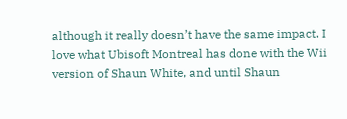although it really doesn’t have the same impact. I love what Ubisoft Montreal has done with the Wii version of Shaun White, and until Shaun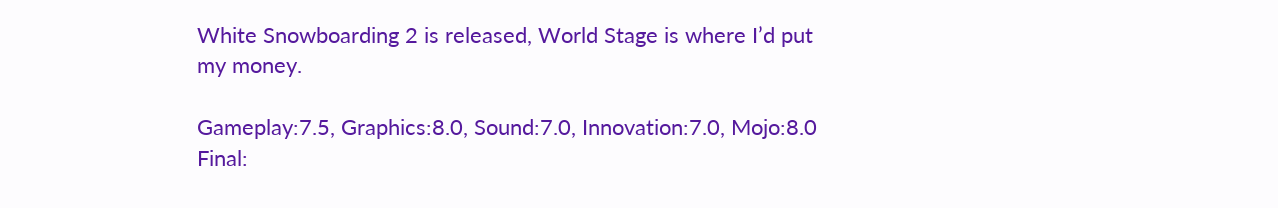White Snowboarding 2 is released, World Stage is where I’d put my money.

Gameplay:7.5, Graphics:8.0, Sound:7.0, Innovation:7.0, Mojo:8.0  Final: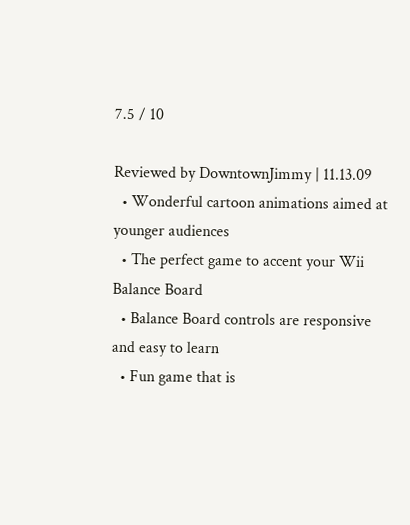7.5 / 10

Reviewed by DowntownJimmy | 11.13.09
  • Wonderful cartoon animations aimed at younger audiences
  • The perfect game to accent your Wii Balance Board
  • Balance Board controls are responsive and easy to learn
  • Fun game that is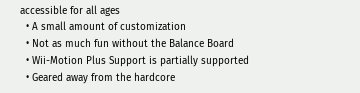accessible for all ages
  • A small amount of customization
  • Not as much fun without the Balance Board
  • Wii-Motion Plus Support is partially supported
  • Geared away from the hardcore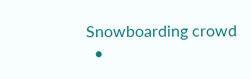Snowboarding crowd
  •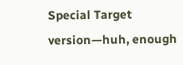Special Target version—huh, enough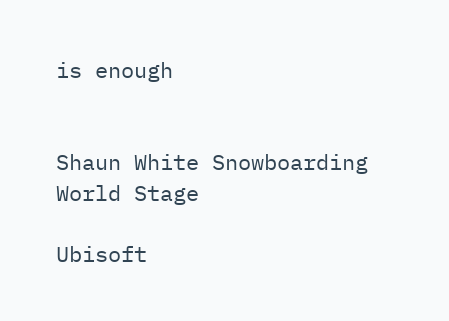is enough


Shaun White Snowboarding
World Stage

Ubisoft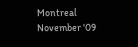Montreal
November '09